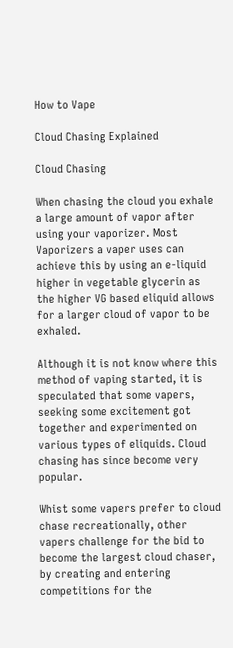How to Vape

Cloud Chasing Explained

Cloud Chasing

When chasing the cloud you exhale a large amount of vapor after using your vaporizer. Most Vaporizers a vaper uses can achieve this by using an e-liquid higher in vegetable glycerin as the higher VG based eliquid allows for a larger cloud of vapor to be exhaled.

Although it is not know where this method of vaping started, it is speculated that some vapers, seeking some excitement got together and experimented on various types of eliquids. Cloud chasing has since become very popular.

Whist some vapers prefer to cloud chase recreationally, other vapers challenge for the bid to become the largest cloud chaser, by creating and entering competitions for the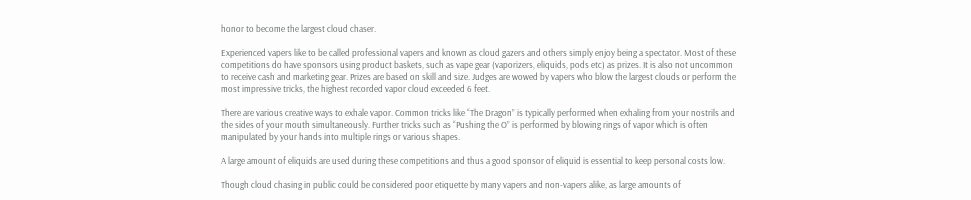honor to become the largest cloud chaser.

Experienced vapers like to be called professional vapers and known as cloud gazers and others simply enjoy being a spectator. Most of these competitions do have sponsors using product baskets, such as vape gear (vaporizers, eliquids, pods etc) as prizes. It is also not uncommon to receive cash and marketing gear. Prizes are based on skill and size. Judges are wowed by vapers who blow the largest clouds or perform the most impressive tricks, the highest recorded vapor cloud exceeded 6 feet.

There are various creative ways to exhale vapor. Common tricks like “The Dragon” is typically performed when exhaling from your nostrils and the sides of your mouth simultaneously. Further tricks such as “Pushing the O” is performed by blowing rings of vapor which is often manipulated by your hands into multiple rings or various shapes.

A large amount of eliquids are used during these competitions and thus a good sponsor of eliquid is essential to keep personal costs low.

Though cloud chasing in public could be considered poor etiquette by many vapers and non-vapers alike, as large amounts of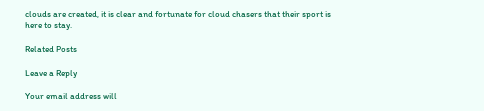clouds are created, it is clear and fortunate for cloud chasers that their sport is here to stay.

Related Posts

Leave a Reply

Your email address will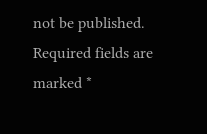not be published. Required fields are marked *